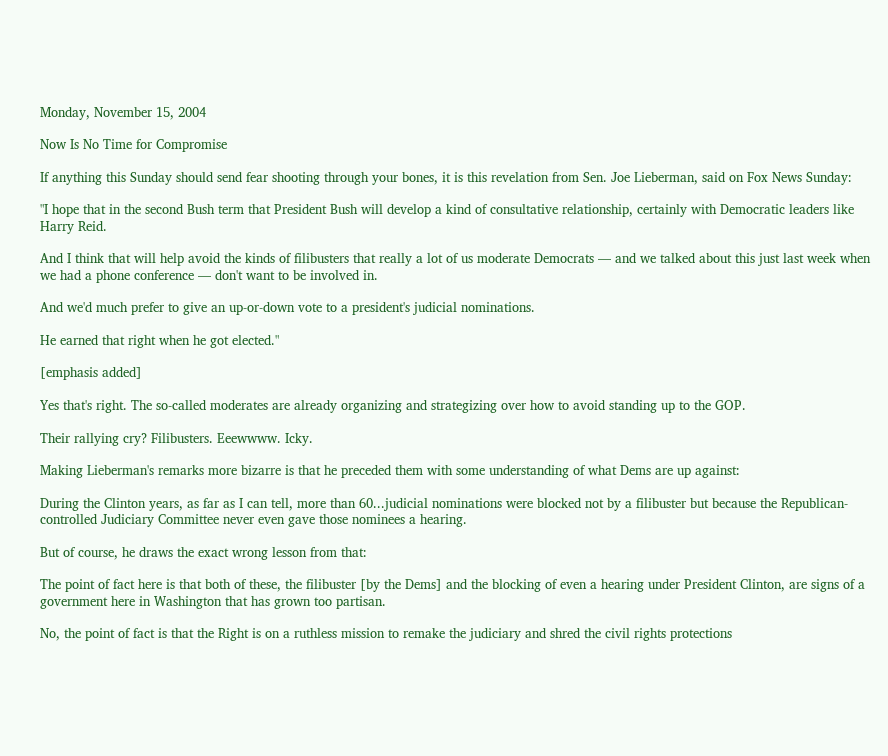Monday, November 15, 2004

Now Is No Time for Compromise

If anything this Sunday should send fear shooting through your bones, it is this revelation from Sen. Joe Lieberman, said on Fox News Sunday:

"I hope that in the second Bush term that President Bush will develop a kind of consultative relationship, certainly with Democratic leaders like Harry Reid.

And I think that will help avoid the kinds of filibusters that really a lot of us moderate Democrats — and we talked about this just last week when we had a phone conference — don't want to be involved in.

And we'd much prefer to give an up-or-down vote to a president's judicial nominations.

He earned that right when he got elected."

[emphasis added]

Yes that's right. The so-called moderates are already organizing and strategizing over how to avoid standing up to the GOP.

Their rallying cry? Filibusters. Eeewwww. Icky.

Making Lieberman's remarks more bizarre is that he preceded them with some understanding of what Dems are up against:

During the Clinton years, as far as I can tell, more than 60...judicial nominations were blocked not by a filibuster but because the Republican-controlled Judiciary Committee never even gave those nominees a hearing.

But of course, he draws the exact wrong lesson from that:

The point of fact here is that both of these, the filibuster [by the Dems] and the blocking of even a hearing under President Clinton, are signs of a government here in Washington that has grown too partisan.

No, the point of fact is that the Right is on a ruthless mission to remake the judiciary and shred the civil rights protections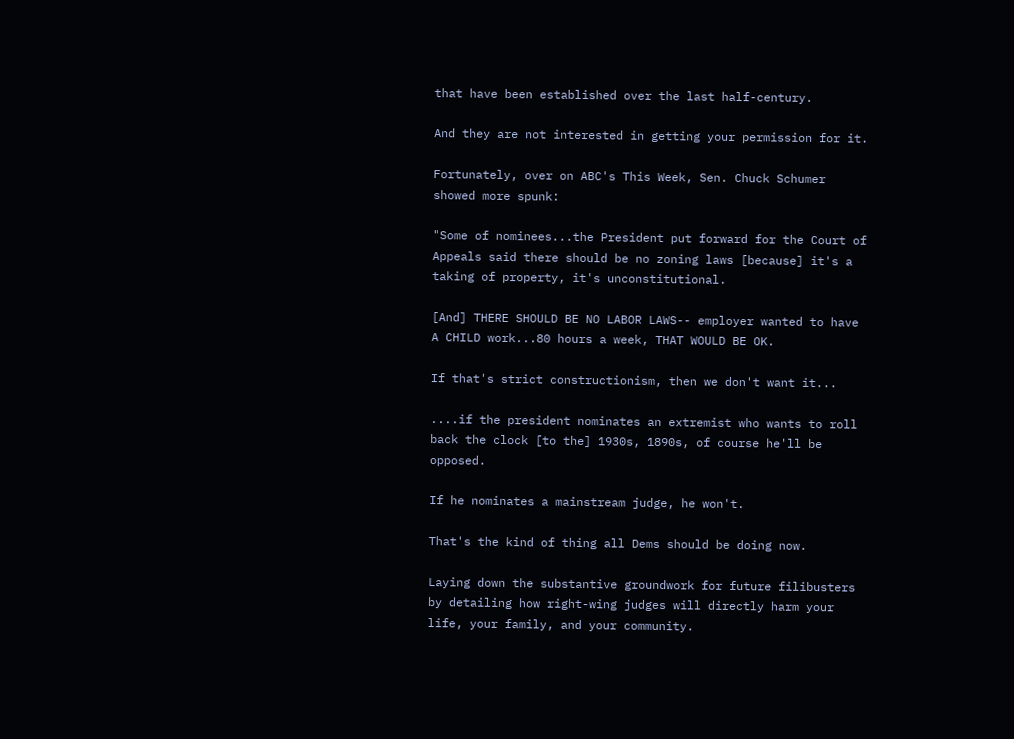that have been established over the last half-century.

And they are not interested in getting your permission for it.

Fortunately, over on ABC's This Week, Sen. Chuck Schumer showed more spunk:

"Some of nominees...the President put forward for the Court of Appeals said there should be no zoning laws [because] it's a taking of property, it's unconstitutional.

[And] THERE SHOULD BE NO LABOR LAWS-- employer wanted to have A CHILD work...80 hours a week, THAT WOULD BE OK.

If that's strict constructionism, then we don't want it...

....if the president nominates an extremist who wants to roll back the clock [to the] 1930s, 1890s, of course he'll be opposed.

If he nominates a mainstream judge, he won't.

That's the kind of thing all Dems should be doing now.

Laying down the substantive groundwork for future filibusters by detailing how right-wing judges will directly harm your life, your family, and your community.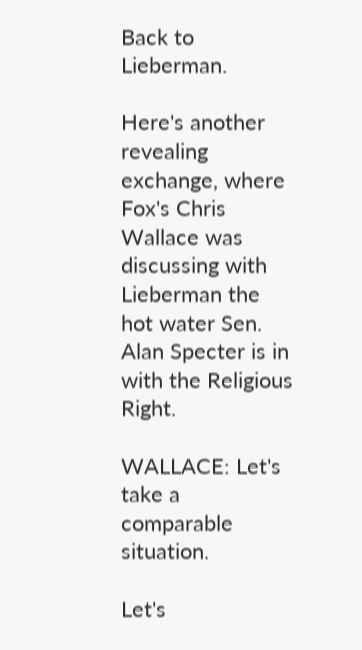Back to Lieberman.

Here's another revealing exchange, where Fox's Chris Wallace was discussing with Lieberman the hot water Sen. Alan Specter is in with the Religious Right.

WALLACE: Let's take a comparable situation.

Let's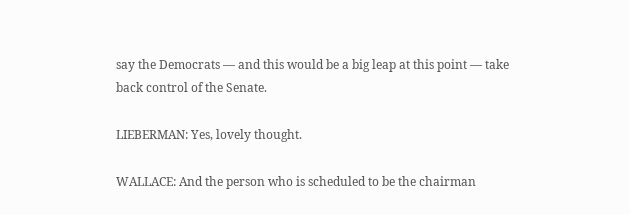say the Democrats — and this would be a big leap at this point — take back control of the Senate.

LIEBERMAN: Yes, lovely thought.

WALLACE: And the person who is scheduled to be the chairman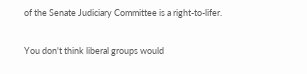of the Senate Judiciary Committee is a right-to-lifer.

You don't think liberal groups would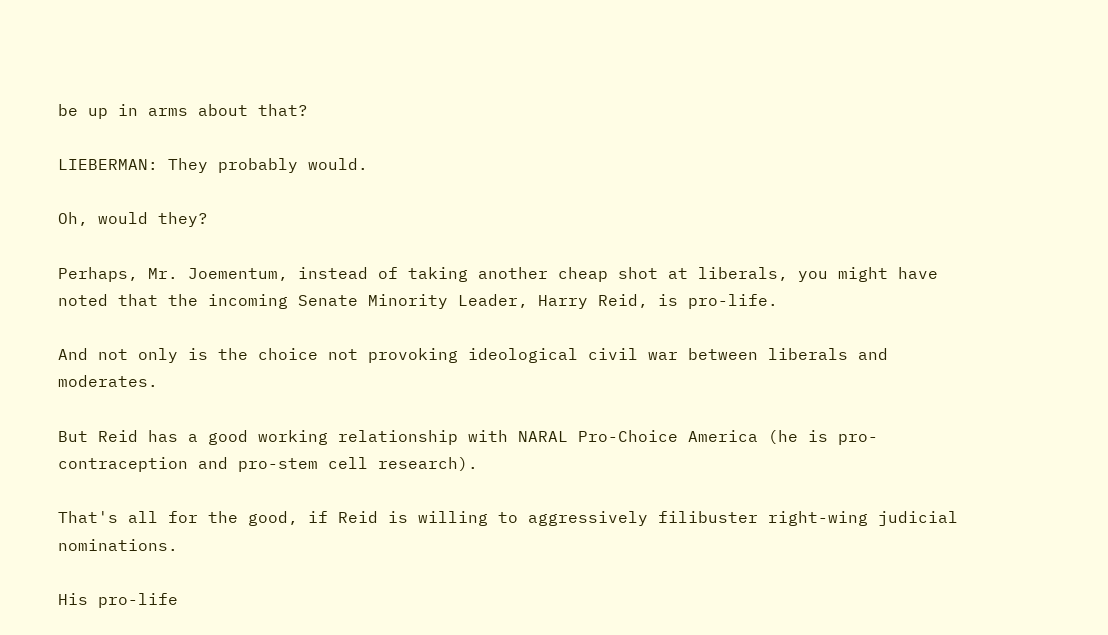be up in arms about that?

LIEBERMAN: They probably would.

Oh, would they?

Perhaps, Mr. Joementum, instead of taking another cheap shot at liberals, you might have noted that the incoming Senate Minority Leader, Harry Reid, is pro-life.

And not only is the choice not provoking ideological civil war between liberals and moderates.

But Reid has a good working relationship with NARAL Pro-Choice America (he is pro-contraception and pro-stem cell research).

That's all for the good, if Reid is willing to aggressively filibuster right-wing judicial nominations.

His pro-life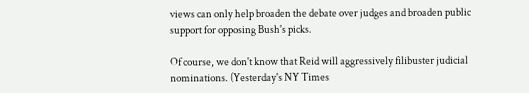views can only help broaden the debate over judges and broaden public support for opposing Bush's picks.

Of course, we don't know that Reid will aggressively filibuster judicial nominations. (Yesterday's NY Times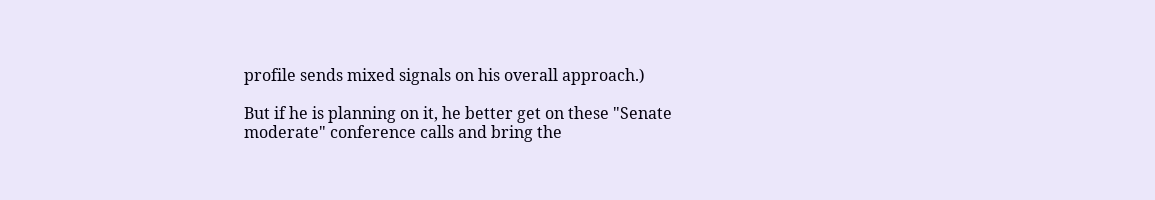profile sends mixed signals on his overall approach.)

But if he is planning on it, he better get on these "Senate moderate" conference calls and bring the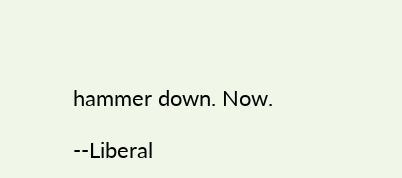hammer down. Now.

--Liberal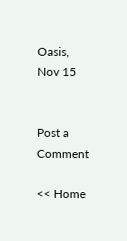Oasis, Nov 15


Post a Comment

<< Home